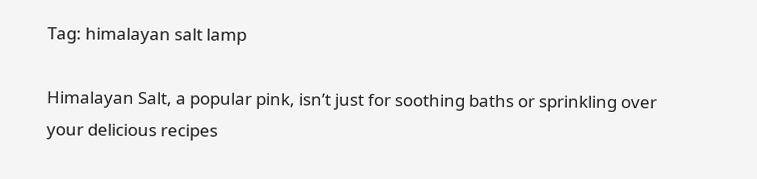Tag: himalayan salt lamp

Himalayan Salt, a popular pink, isn’t just for soothing baths or sprinkling over your delicious recipes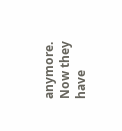anymore. Now they have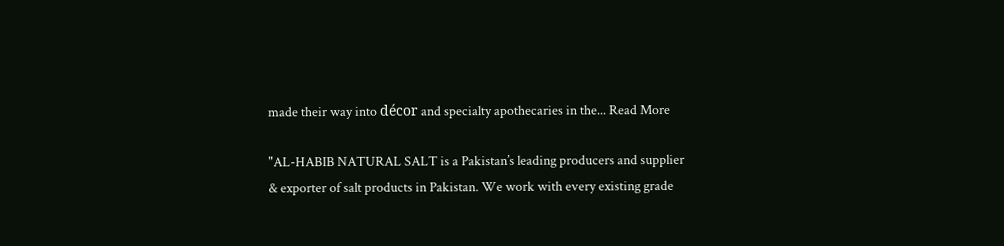made their way into décor and specialty apothecaries in the... Read More

"AL-HABIB NATURAL SALT is a Pakistan’s leading producers and supplier & exporter of salt products in Pakistan. We work with every existing grade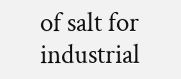of salt for industrial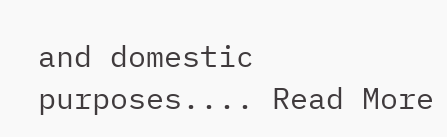and domestic purposes.... Read More